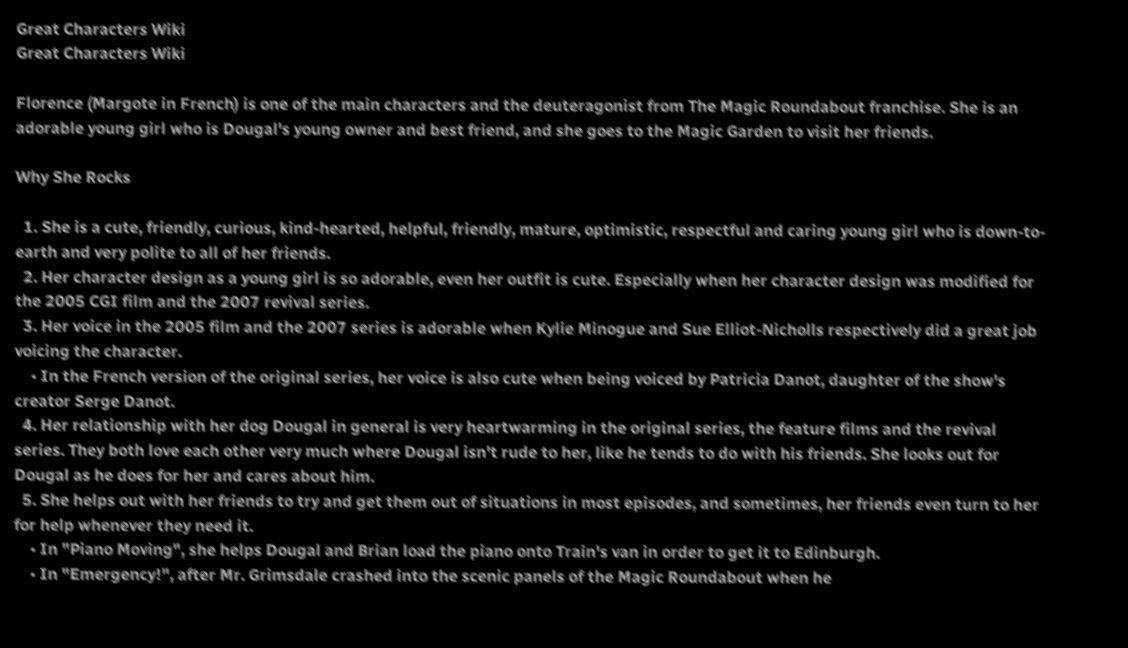Great Characters Wiki
Great Characters Wiki

Florence (Margote in French) is one of the main characters and the deuteragonist from The Magic Roundabout franchise. She is an adorable young girl who is Dougal's young owner and best friend, and she goes to the Magic Garden to visit her friends.

Why She Rocks

  1. She is a cute, friendly, curious, kind-hearted, helpful, friendly, mature, optimistic, respectful and caring young girl who is down-to-earth and very polite to all of her friends.
  2. Her character design as a young girl is so adorable, even her outfit is cute. Especially when her character design was modified for the 2005 CGI film and the 2007 revival series.
  3. Her voice in the 2005 film and the 2007 series is adorable when Kylie Minogue and Sue Elliot-Nicholls respectively did a great job voicing the character.
    • In the French version of the original series, her voice is also cute when being voiced by Patricia Danot, daughter of the show's creator Serge Danot.
  4. Her relationship with her dog Dougal in general is very heartwarming in the original series, the feature films and the revival series. They both love each other very much where Dougal isn't rude to her, like he tends to do with his friends. She looks out for Dougal as he does for her and cares about him.
  5. She helps out with her friends to try and get them out of situations in most episodes, and sometimes, her friends even turn to her for help whenever they need it.
    • In "Piano Moving", she helps Dougal and Brian load the piano onto Train's van in order to get it to Edinburgh.
    • In "Emergency!", after Mr. Grimsdale crashed into the scenic panels of the Magic Roundabout when he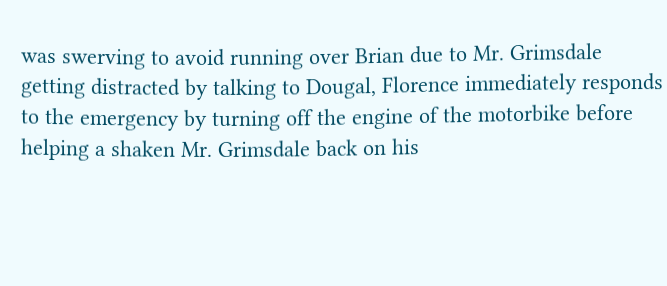was swerving to avoid running over Brian due to Mr. Grimsdale getting distracted by talking to Dougal, Florence immediately responds to the emergency by turning off the engine of the motorbike before helping a shaken Mr. Grimsdale back on his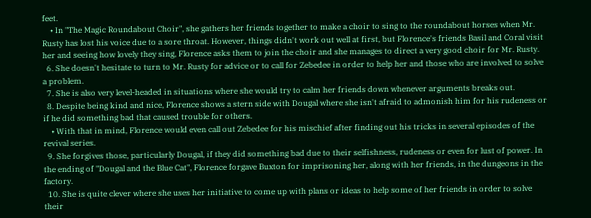feet.
    • In "The Magic Roundabout Choir", she gathers her friends together to make a choir to sing to the roundabout horses when Mr. Rusty has lost his voice due to a sore throat. However, things didn't work out well at first, but Florence's friends Basil and Coral visit her and seeing how lovely they sing, Florence asks them to join the choir and she manages to direct a very good choir for Mr. Rusty.
  6. She doesn't hesitate to turn to Mr. Rusty for advice or to call for Zebedee in order to help her and those who are involved to solve a problem.
  7. She is also very level-headed in situations where she would try to calm her friends down whenever arguments breaks out.
  8. Despite being kind and nice, Florence shows a stern side with Dougal where she isn't afraid to admonish him for his rudeness or if he did something bad that caused trouble for others.
    • With that in mind, Florence would even call out Zebedee for his mischief after finding out his tricks in several episodes of the revival series.
  9. She forgives those, particularly Dougal, if they did something bad due to their selfishness, rudeness or even for lust of power. In the ending of "Dougal and the Blue Cat", Florence forgave Buxton for imprisoning her, along with her friends, in the dungeons in the factory.
  10. She is quite clever where she uses her initiative to come up with plans or ideas to help some of her friends in order to solve their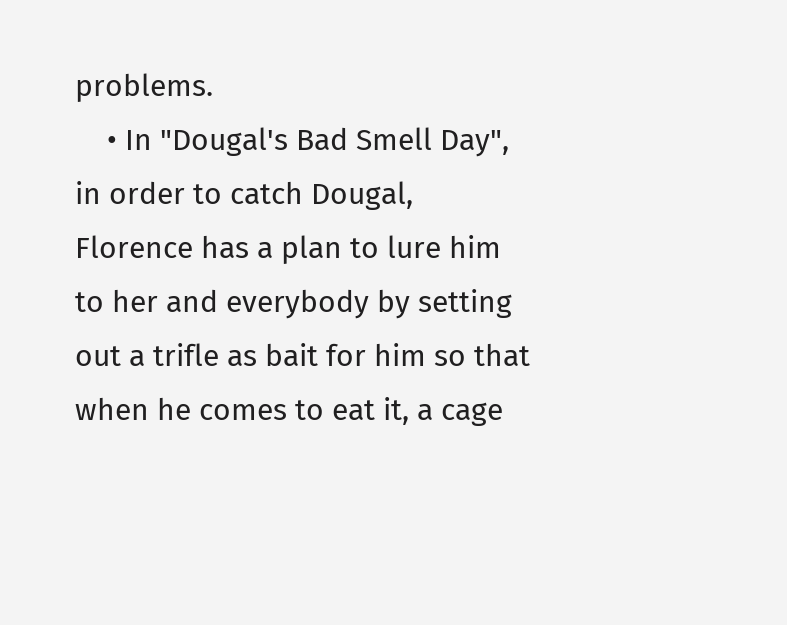problems.
    • In "Dougal's Bad Smell Day", in order to catch Dougal, Florence has a plan to lure him to her and everybody by setting out a trifle as bait for him so that when he comes to eat it, a cage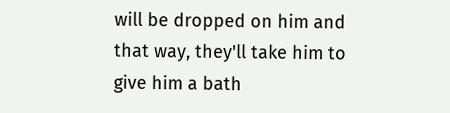will be dropped on him and that way, they'll take him to give him a bath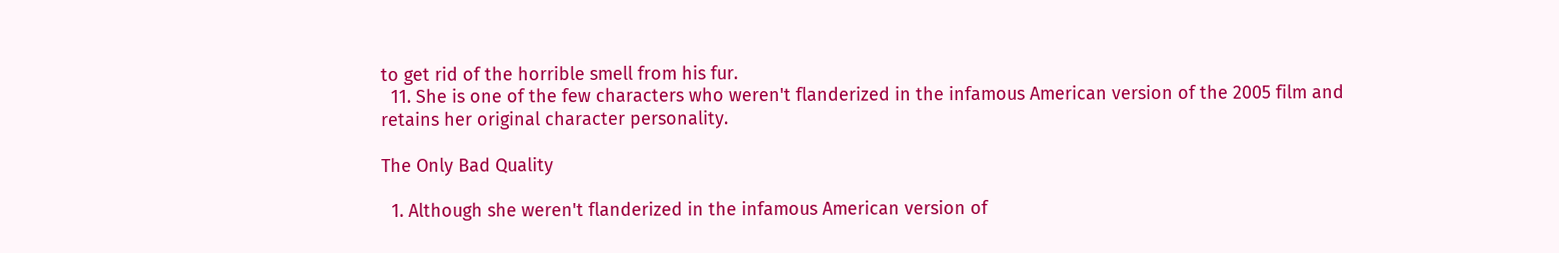to get rid of the horrible smell from his fur.
  11. She is one of the few characters who weren't flanderized in the infamous American version of the 2005 film and retains her original character personality.

The Only Bad Quality

  1. Although she weren't flanderized in the infamous American version of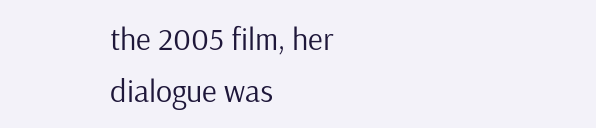the 2005 film, her dialogue was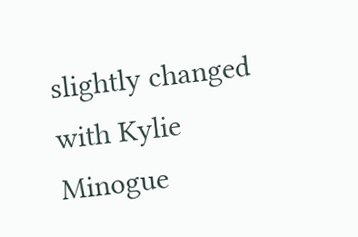slightly changed with Kylie Minogue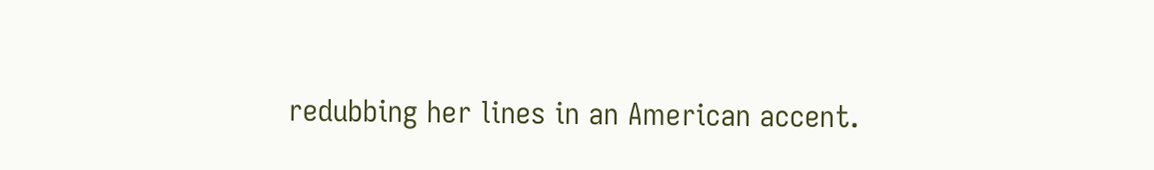redubbing her lines in an American accent.